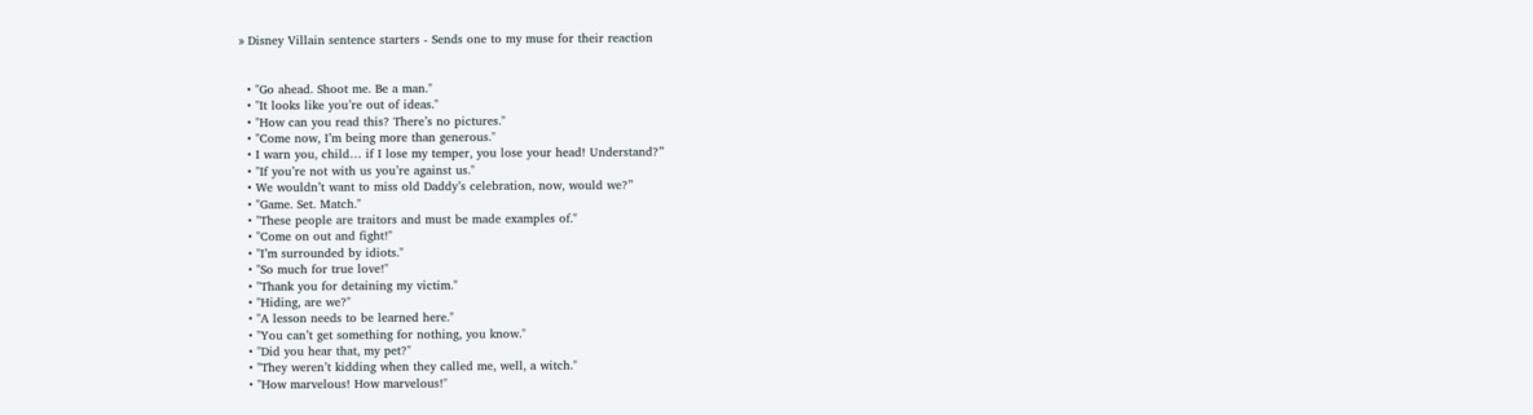» Disney Villain sentence starters - Sends one to my muse for their reaction


  • "Go ahead. Shoot me. Be a man."
  • "It looks like you’re out of ideas."
  • "How can you read this? There’s no pictures."
  • "Come now, I’m being more than generous."
  • I warn you, child… if I lose my temper, you lose your head! Understand?”
  • "If you’re not with us you’re against us."
  • We wouldn’t want to miss old Daddy’s celebration, now, would we?”
  • "Game. Set. Match."
  • "These people are traitors and must be made examples of."
  • "Come on out and fight!"
  • "I’m surrounded by idiots."
  • "So much for true love!"
  • "Thank you for detaining my victim."
  • "Hiding, are we?"
  • "A lesson needs to be learned here."
  • "You can’t get something for nothing, you know."
  • "Did you hear that, my pet?"
  • "They weren’t kidding when they called me, well, a witch."
  • "How marvelous! How marvelous!"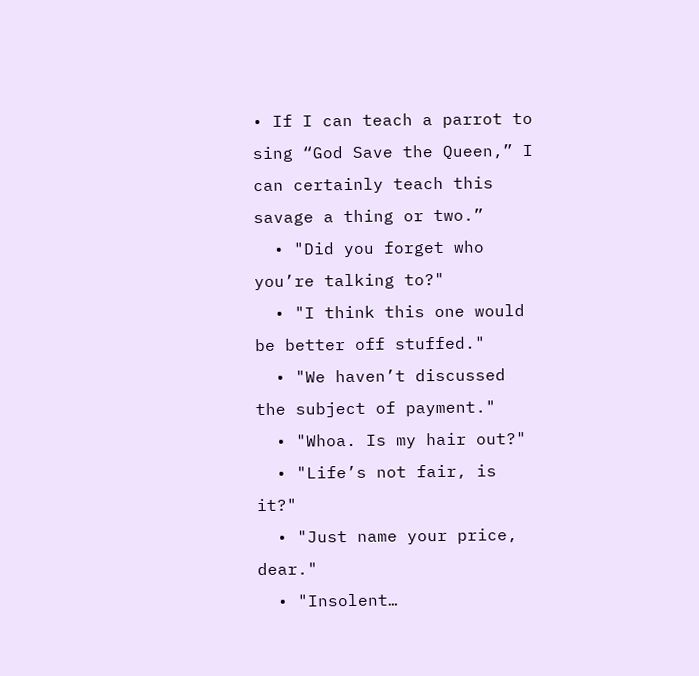• If I can teach a parrot to sing “God Save the Queen,” I can certainly teach this savage a thing or two.”
  • "Did you forget who you’re talking to?"
  • "I think this one would be better off stuffed."
  • "We haven’t discussed the subject of payment."
  • "Whoa. Is my hair out?"
  • "Life’s not fair, is it?"
  • "Just name your price, dear."
  • "Insolent…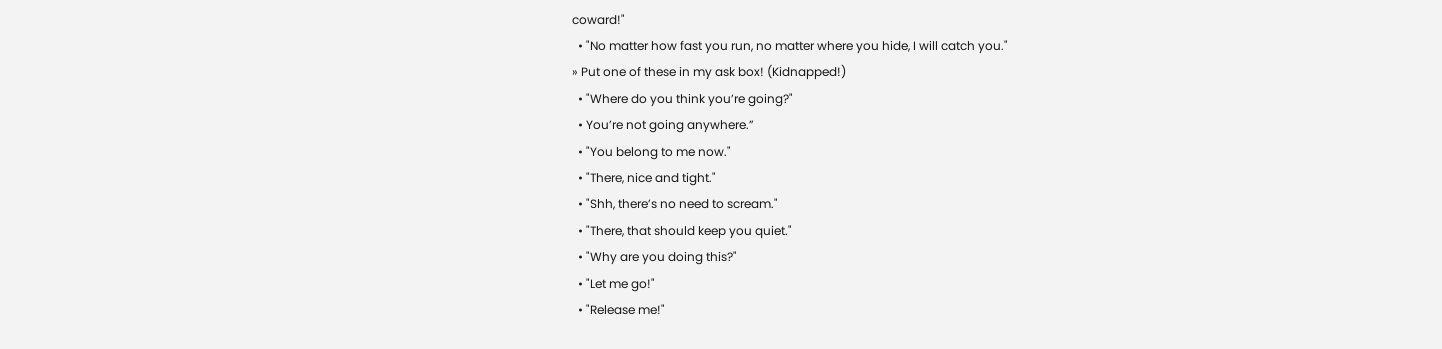coward!"
  • "No matter how fast you run, no matter where you hide, I will catch you."
» Put one of these in my ask box! (Kidnapped!)
  • "Where do you think you’re going?"
  • You’re not going anywhere.”
  • "You belong to me now."
  • "There, nice and tight."
  • "Shh, there’s no need to scream."
  • "There, that should keep you quiet."
  • "Why are you doing this?"
  • "Let me go!"
  • "Release me!"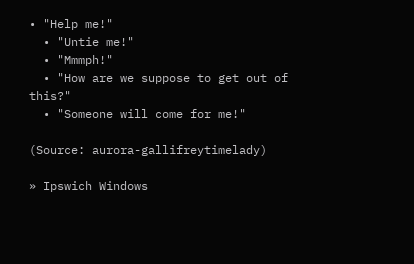• "Help me!"
  • "Untie me!"
  • "Mmmph!"
  • "How are we suppose to get out of this?"
  • "Someone will come for me!"

(Source: aurora-gallifreytimelady)

» Ipswich Windows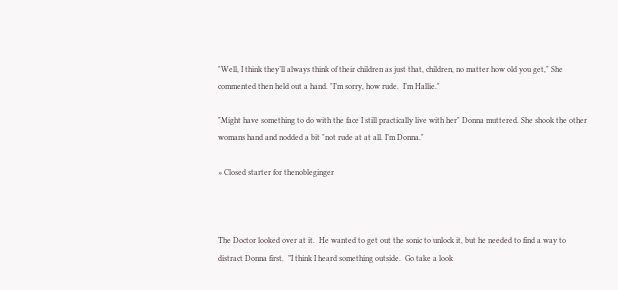"Well, I think they’ll always think of their children as just that, children, no matter how old you get," She commented then held out a hand. "I’m sorry, how rude.  I’m Hallie."

"Might have something to do with the face I still practically live with her" Donna muttered. She shook the other womans hand and nodded a bit "not rude at at all. I’m Donna."

» Closed starter for thenobleginger



The Doctor looked over at it.  He wanted to get out the sonic to unlock it, but he needed to find a way to distract Donna first.  ”I think I heard something outside.  Go take a look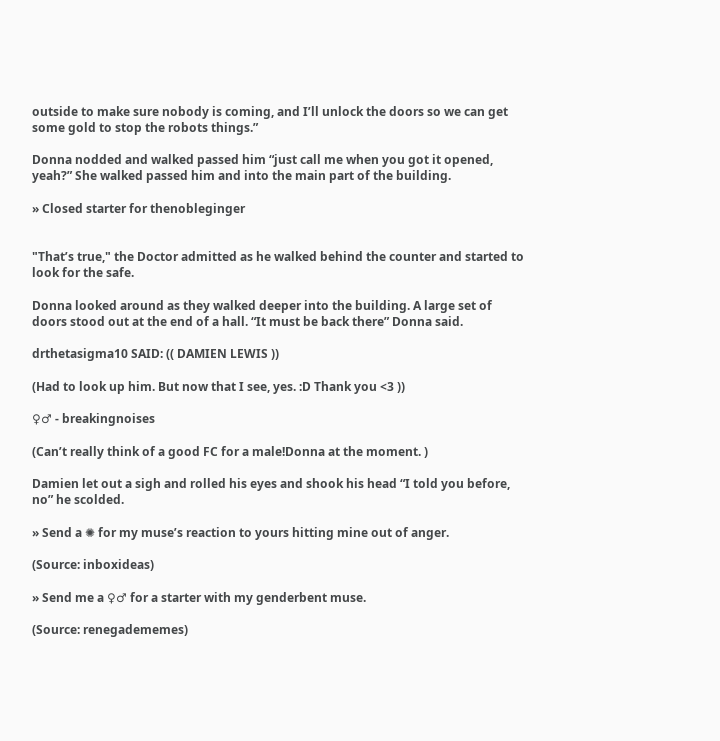outside to make sure nobody is coming, and I’ll unlock the doors so we can get some gold to stop the robots things.”

Donna nodded and walked passed him “just call me when you got it opened, yeah?” She walked passed him and into the main part of the building.

» Closed starter for thenobleginger


"That’s true," the Doctor admitted as he walked behind the counter and started to look for the safe.

Donna looked around as they walked deeper into the building. A large set of doors stood out at the end of a hall. “It must be back there” Donna said.

drthetasigma10 SAID: (( DAMIEN LEWIS ))

(Had to look up him. But now that I see, yes. :D Thank you <3 ))

♀♂ - breakingnoises

(Can’t really think of a good FC for a male!Donna at the moment. )

Damien let out a sigh and rolled his eyes and shook his head “I told you before, no” he scolded.

» Send a ✺ for my muse’s reaction to yours hitting mine out of anger.

(Source: inboxideas)

» Send me a ♀♂ for a starter with my genderbent muse.

(Source: renegadememes)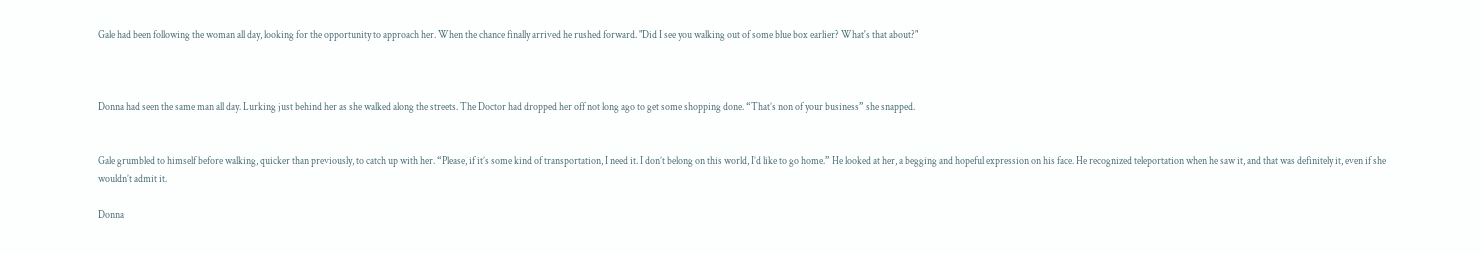Gale had been following the woman all day, looking for the opportunity to approach her. When the chance finally arrived he rushed forward. "Did I see you walking out of some blue box earlier? What's that about?"



Donna had seen the same man all day. Lurking just behind her as she walked along the streets. The Doctor had dropped her off not long ago to get some shopping done. “That’s non of your business” she snapped.


Gale grumbled to himself before walking, quicker than previously, to catch up with her. “Please, if it’s some kind of transportation, I need it. I don’t belong on this world, I’d like to go home.” He looked at her, a begging and hopeful expression on his face. He recognized teleportation when he saw it, and that was definitely it, even if she wouldn’t admit it.

Donna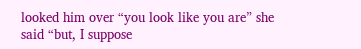looked him over “you look like you are” she said “but, I suppose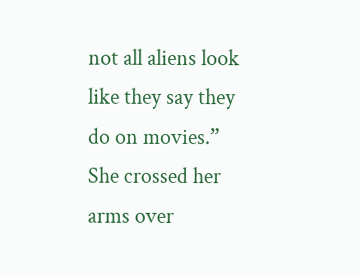not all aliens look like they say they do on movies.” She crossed her arms over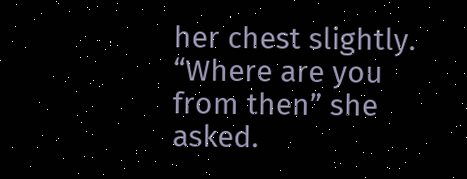her chest slightly. “Where are you from then” she asked.